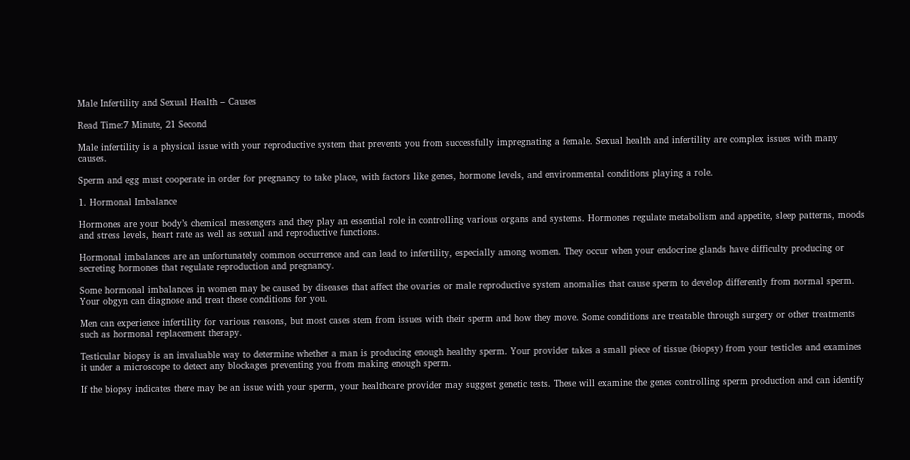Male Infertility and Sexual Health – Causes

Read Time:7 Minute, 21 Second

Male infertility is a physical issue with your reproductive system that prevents you from successfully impregnating a female. Sexual health and infertility are complex issues with many causes.

Sperm and egg must cooperate in order for pregnancy to take place, with factors like genes, hormone levels, and environmental conditions playing a role.

1. Hormonal Imbalance

Hormones are your body’s chemical messengers and they play an essential role in controlling various organs and systems. Hormones regulate metabolism and appetite, sleep patterns, moods and stress levels, heart rate as well as sexual and reproductive functions.

Hormonal imbalances are an unfortunately common occurrence and can lead to infertility, especially among women. They occur when your endocrine glands have difficulty producing or secreting hormones that regulate reproduction and pregnancy.

Some hormonal imbalances in women may be caused by diseases that affect the ovaries or male reproductive system anomalies that cause sperm to develop differently from normal sperm. Your obgyn can diagnose and treat these conditions for you.

Men can experience infertility for various reasons, but most cases stem from issues with their sperm and how they move. Some conditions are treatable through surgery or other treatments such as hormonal replacement therapy.

Testicular biopsy is an invaluable way to determine whether a man is producing enough healthy sperm. Your provider takes a small piece of tissue (biopsy) from your testicles and examines it under a microscope to detect any blockages preventing you from making enough sperm.

If the biopsy indicates there may be an issue with your sperm, your healthcare provider may suggest genetic tests. These will examine the genes controlling sperm production and can identify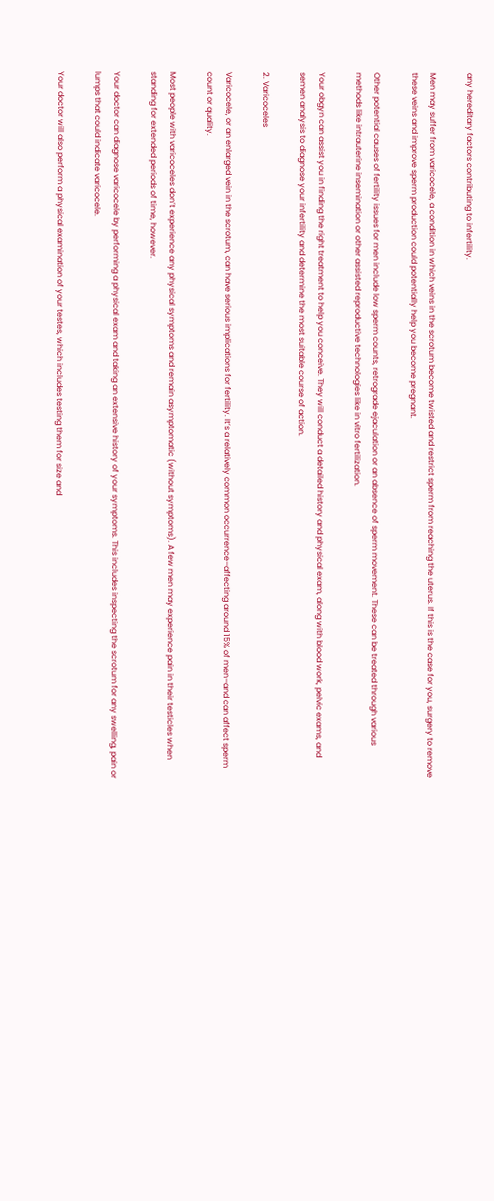any hereditary factors contributing to infertility.

Men may suffer from varicocele, a condition in which veins in the scrotum become twisted and restrict sperm from reaching the uterus. If this is the case for you, surgery to remove these veins and improve sperm production could potentially help you become pregnant.

Other potential causes of fertility issues for men include low sperm counts, retrograde ejaculation or an absence of sperm movement. These can be treated through various methods like intrauterine insemination or other assisted reproductive technologies like in vitro fertilization.

Your obgyn can assist you in finding the right treatment to help you conceive. They will conduct a detailed history and physical exam, along with blood work, pelvic exams, and semen analysis to diagnose your infertility and determine the most suitable course of action.

2. Varicoceles

Varicocele, or an enlarged vein in the scrotum, can have serious implications for fertility. It’s a relatively common occurrence–affecting around 15% of men–and can affect sperm count or quality.

Most people with varicoceles don’t experience any physical symptoms and remain asymptomatic (without symptoms). A few men may experience pain in their testicles when standing for extended periods of time, however.

Your doctor can diagnose varicocele by performing a physical exam and taking an extensive history of your symptoms. This includes inspecting the scrotum for any swelling, pain or lumps that could indicate varicocele.

Your doctor will also perform a physical examination of your testes, which includes testing them for size and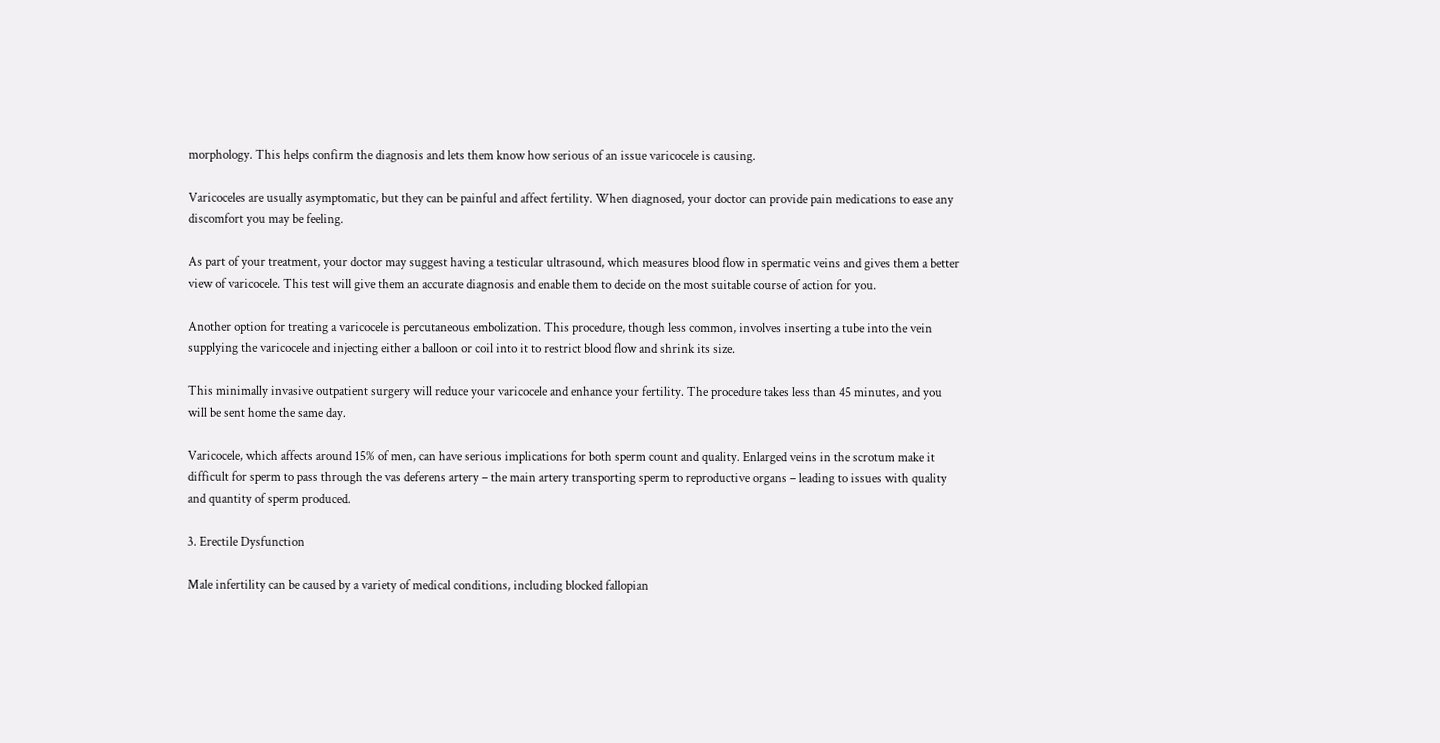morphology. This helps confirm the diagnosis and lets them know how serious of an issue varicocele is causing.

Varicoceles are usually asymptomatic, but they can be painful and affect fertility. When diagnosed, your doctor can provide pain medications to ease any discomfort you may be feeling.

As part of your treatment, your doctor may suggest having a testicular ultrasound, which measures blood flow in spermatic veins and gives them a better view of varicocele. This test will give them an accurate diagnosis and enable them to decide on the most suitable course of action for you.

Another option for treating a varicocele is percutaneous embolization. This procedure, though less common, involves inserting a tube into the vein supplying the varicocele and injecting either a balloon or coil into it to restrict blood flow and shrink its size.

This minimally invasive outpatient surgery will reduce your varicocele and enhance your fertility. The procedure takes less than 45 minutes, and you will be sent home the same day.

Varicocele, which affects around 15% of men, can have serious implications for both sperm count and quality. Enlarged veins in the scrotum make it difficult for sperm to pass through the vas deferens artery – the main artery transporting sperm to reproductive organs – leading to issues with quality and quantity of sperm produced.

3. Erectile Dysfunction

Male infertility can be caused by a variety of medical conditions, including blocked fallopian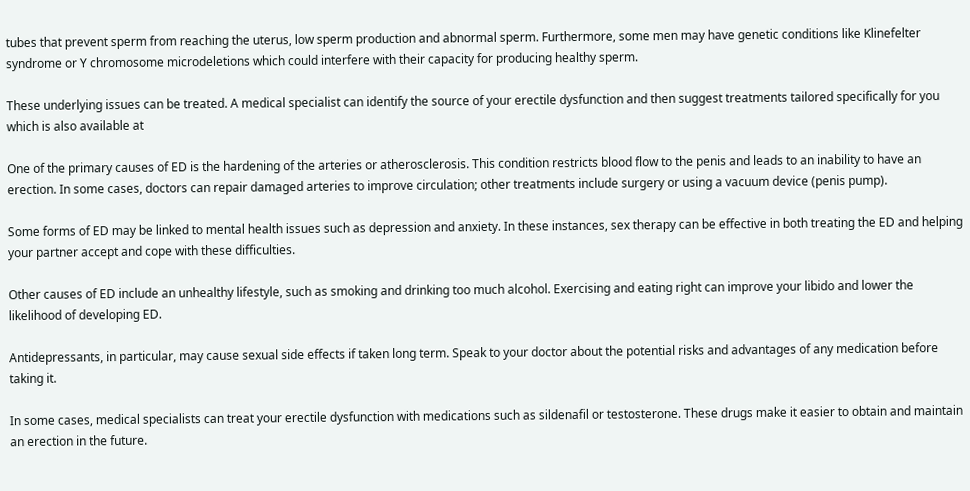tubes that prevent sperm from reaching the uterus, low sperm production and abnormal sperm. Furthermore, some men may have genetic conditions like Klinefelter syndrome or Y chromosome microdeletions which could interfere with their capacity for producing healthy sperm.

These underlying issues can be treated. A medical specialist can identify the source of your erectile dysfunction and then suggest treatments tailored specifically for you which is also available at

One of the primary causes of ED is the hardening of the arteries or atherosclerosis. This condition restricts blood flow to the penis and leads to an inability to have an erection. In some cases, doctors can repair damaged arteries to improve circulation; other treatments include surgery or using a vacuum device (penis pump).

Some forms of ED may be linked to mental health issues such as depression and anxiety. In these instances, sex therapy can be effective in both treating the ED and helping your partner accept and cope with these difficulties.

Other causes of ED include an unhealthy lifestyle, such as smoking and drinking too much alcohol. Exercising and eating right can improve your libido and lower the likelihood of developing ED.

Antidepressants, in particular, may cause sexual side effects if taken long term. Speak to your doctor about the potential risks and advantages of any medication before taking it.

In some cases, medical specialists can treat your erectile dysfunction with medications such as sildenafil or testosterone. These drugs make it easier to obtain and maintain an erection in the future.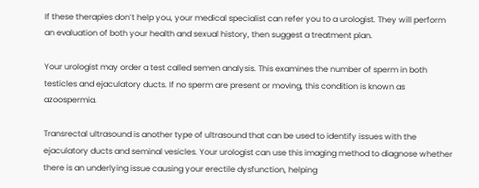If these therapies don’t help you, your medical specialist can refer you to a urologist. They will perform an evaluation of both your health and sexual history, then suggest a treatment plan.

Your urologist may order a test called semen analysis. This examines the number of sperm in both testicles and ejaculatory ducts. If no sperm are present or moving, this condition is known as azoospermia.

Transrectal ultrasound is another type of ultrasound that can be used to identify issues with the ejaculatory ducts and seminal vesicles. Your urologist can use this imaging method to diagnose whether there is an underlying issue causing your erectile dysfunction, helping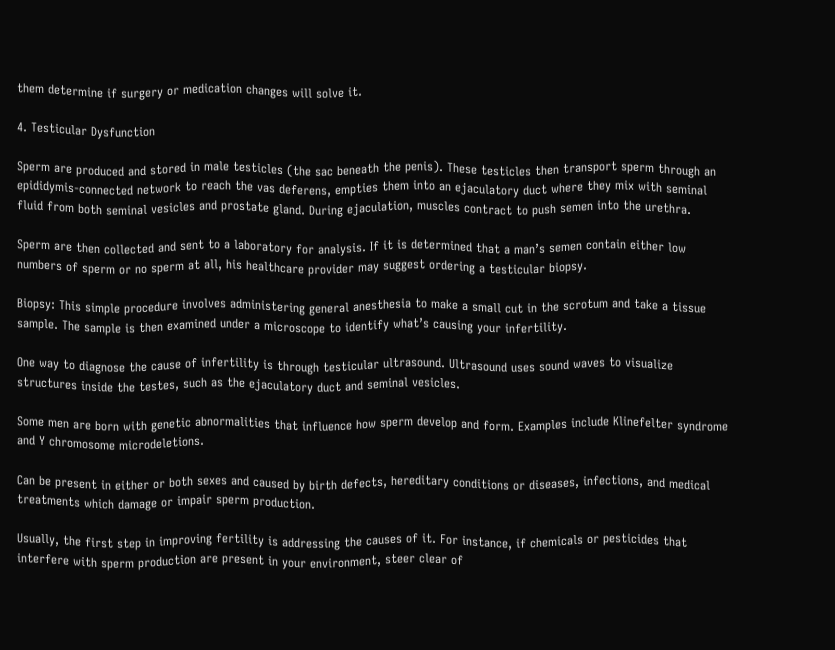them determine if surgery or medication changes will solve it.

4. Testicular Dysfunction

Sperm are produced and stored in male testicles (the sac beneath the penis). These testicles then transport sperm through an epididymis-connected network to reach the vas deferens, empties them into an ejaculatory duct where they mix with seminal fluid from both seminal vesicles and prostate gland. During ejaculation, muscles contract to push semen into the urethra.

Sperm are then collected and sent to a laboratory for analysis. If it is determined that a man’s semen contain either low numbers of sperm or no sperm at all, his healthcare provider may suggest ordering a testicular biopsy.

Biopsy: This simple procedure involves administering general anesthesia to make a small cut in the scrotum and take a tissue sample. The sample is then examined under a microscope to identify what’s causing your infertility.

One way to diagnose the cause of infertility is through testicular ultrasound. Ultrasound uses sound waves to visualize structures inside the testes, such as the ejaculatory duct and seminal vesicles.

Some men are born with genetic abnormalities that influence how sperm develop and form. Examples include Klinefelter syndrome and Y chromosome microdeletions.

Can be present in either or both sexes and caused by birth defects, hereditary conditions or diseases, infections, and medical treatments which damage or impair sperm production.

Usually, the first step in improving fertility is addressing the causes of it. For instance, if chemicals or pesticides that interfere with sperm production are present in your environment, steer clear of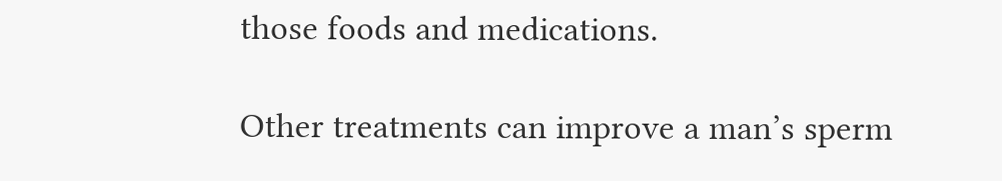those foods and medications.

Other treatments can improve a man’s sperm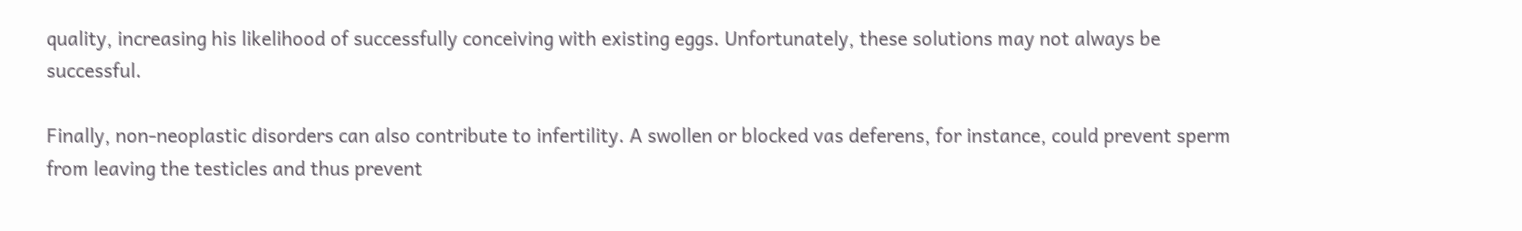quality, increasing his likelihood of successfully conceiving with existing eggs. Unfortunately, these solutions may not always be successful.

Finally, non-neoplastic disorders can also contribute to infertility. A swollen or blocked vas deferens, for instance, could prevent sperm from leaving the testicles and thus prevent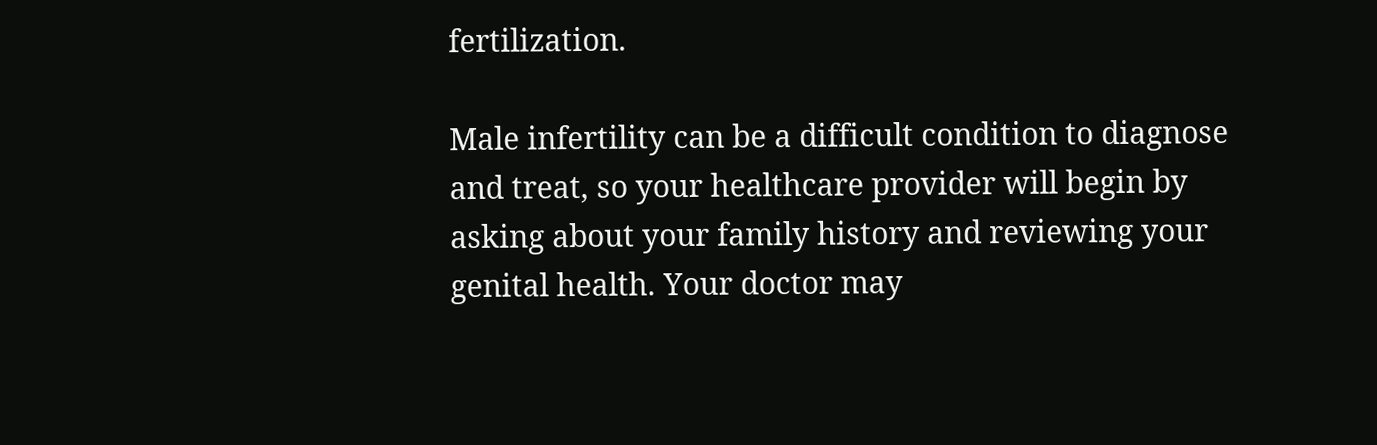fertilization.

Male infertility can be a difficult condition to diagnose and treat, so your healthcare provider will begin by asking about your family history and reviewing your genital health. Your doctor may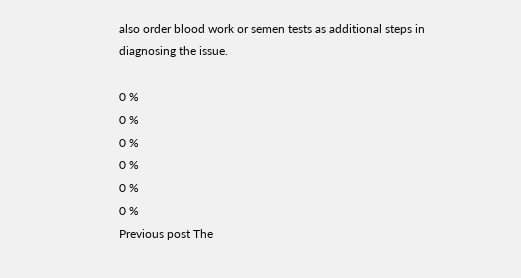also order blood work or semen tests as additional steps in diagnosing the issue.

0 %
0 %
0 %
0 %
0 %
0 %
Previous post The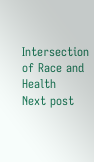Intersection of Race and Health
Next post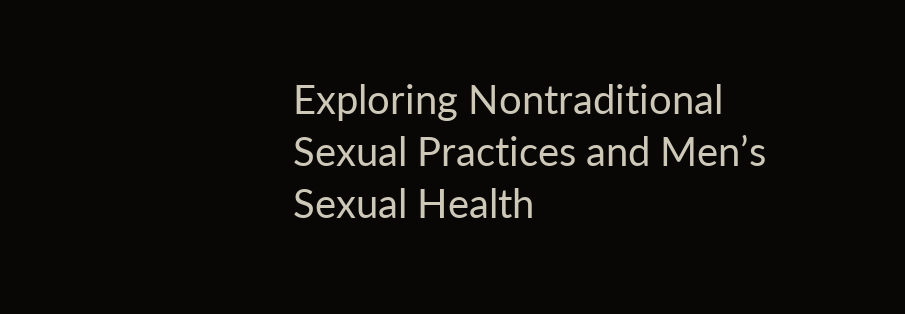Exploring Nontraditional Sexual Practices and Men’s Sexual Health